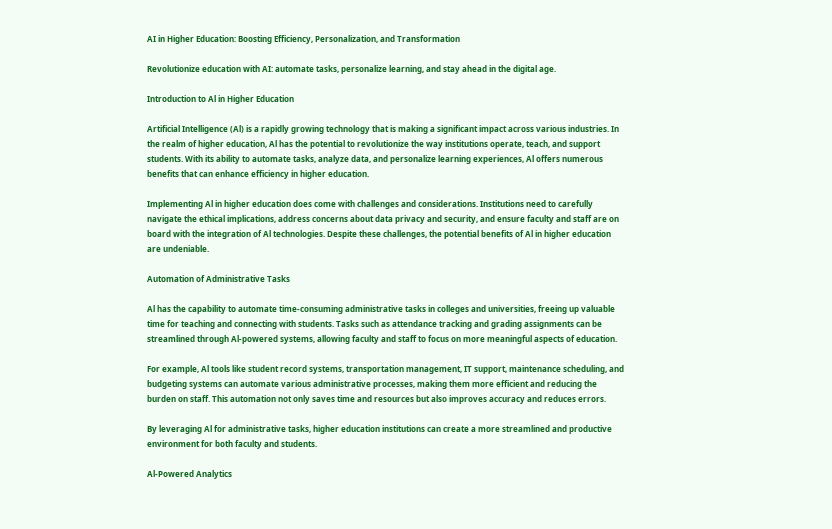AI in Higher Education: Boosting Efficiency, Personalization, and Transformation

Revolutionize education with AI: automate tasks, personalize learning, and stay ahead in the digital age.

Introduction to Al in Higher Education

Artificial Intelligence (Al) is a rapidly growing technology that is making a significant impact across various industries. In the realm of higher education, Al has the potential to revolutionize the way institutions operate, teach, and support students. With its ability to automate tasks, analyze data, and personalize learning experiences, Al offers numerous benefits that can enhance efficiency in higher education.

Implementing Al in higher education does come with challenges and considerations. Institutions need to carefully navigate the ethical implications, address concerns about data privacy and security, and ensure faculty and staff are on board with the integration of Al technologies. Despite these challenges, the potential benefits of Al in higher education are undeniable.

Automation of Administrative Tasks

Al has the capability to automate time-consuming administrative tasks in colleges and universities, freeing up valuable time for teaching and connecting with students. Tasks such as attendance tracking and grading assignments can be streamlined through Al-powered systems, allowing faculty and staff to focus on more meaningful aspects of education.

For example, Al tools like student record systems, transportation management, IT support, maintenance scheduling, and budgeting systems can automate various administrative processes, making them more efficient and reducing the burden on staff. This automation not only saves time and resources but also improves accuracy and reduces errors.

By leveraging Al for administrative tasks, higher education institutions can create a more streamlined and productive environment for both faculty and students.

Al-Powered Analytics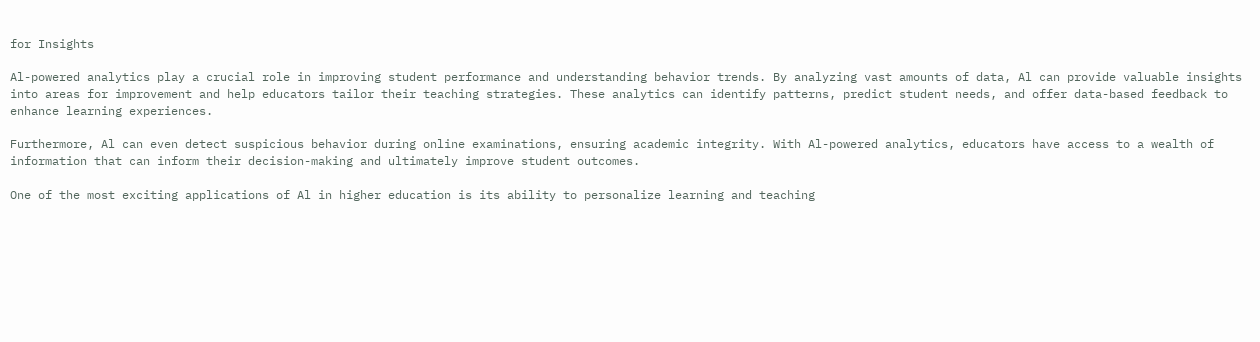for Insights

Al-powered analytics play a crucial role in improving student performance and understanding behavior trends. By analyzing vast amounts of data, Al can provide valuable insights into areas for improvement and help educators tailor their teaching strategies. These analytics can identify patterns, predict student needs, and offer data-based feedback to enhance learning experiences.

Furthermore, Al can even detect suspicious behavior during online examinations, ensuring academic integrity. With Al-powered analytics, educators have access to a wealth of information that can inform their decision-making and ultimately improve student outcomes.

One of the most exciting applications of Al in higher education is its ability to personalize learning and teaching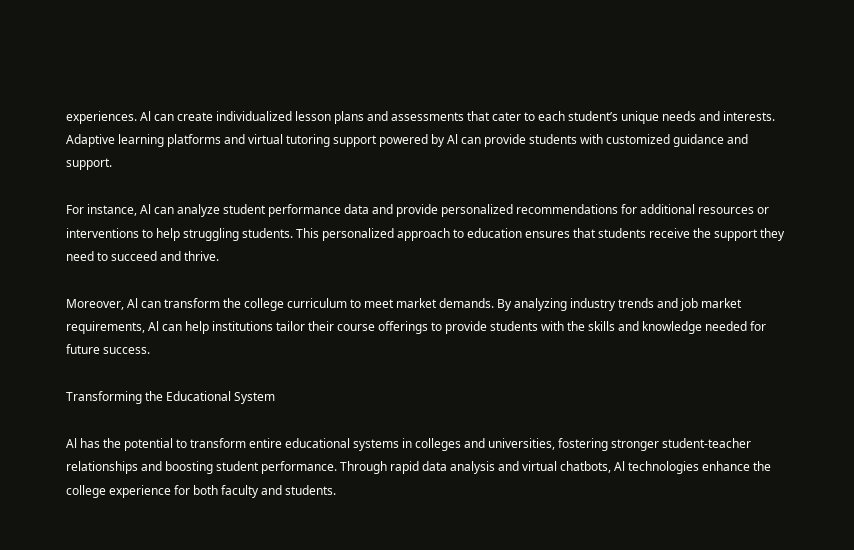experiences. Al can create individualized lesson plans and assessments that cater to each student’s unique needs and interests. Adaptive learning platforms and virtual tutoring support powered by Al can provide students with customized guidance and support.

For instance, Al can analyze student performance data and provide personalized recommendations for additional resources or interventions to help struggling students. This personalized approach to education ensures that students receive the support they need to succeed and thrive.

Moreover, Al can transform the college curriculum to meet market demands. By analyzing industry trends and job market requirements, Al can help institutions tailor their course offerings to provide students with the skills and knowledge needed for future success.

Transforming the Educational System

Al has the potential to transform entire educational systems in colleges and universities, fostering stronger student-teacher relationships and boosting student performance. Through rapid data analysis and virtual chatbots, Al technologies enhance the college experience for both faculty and students.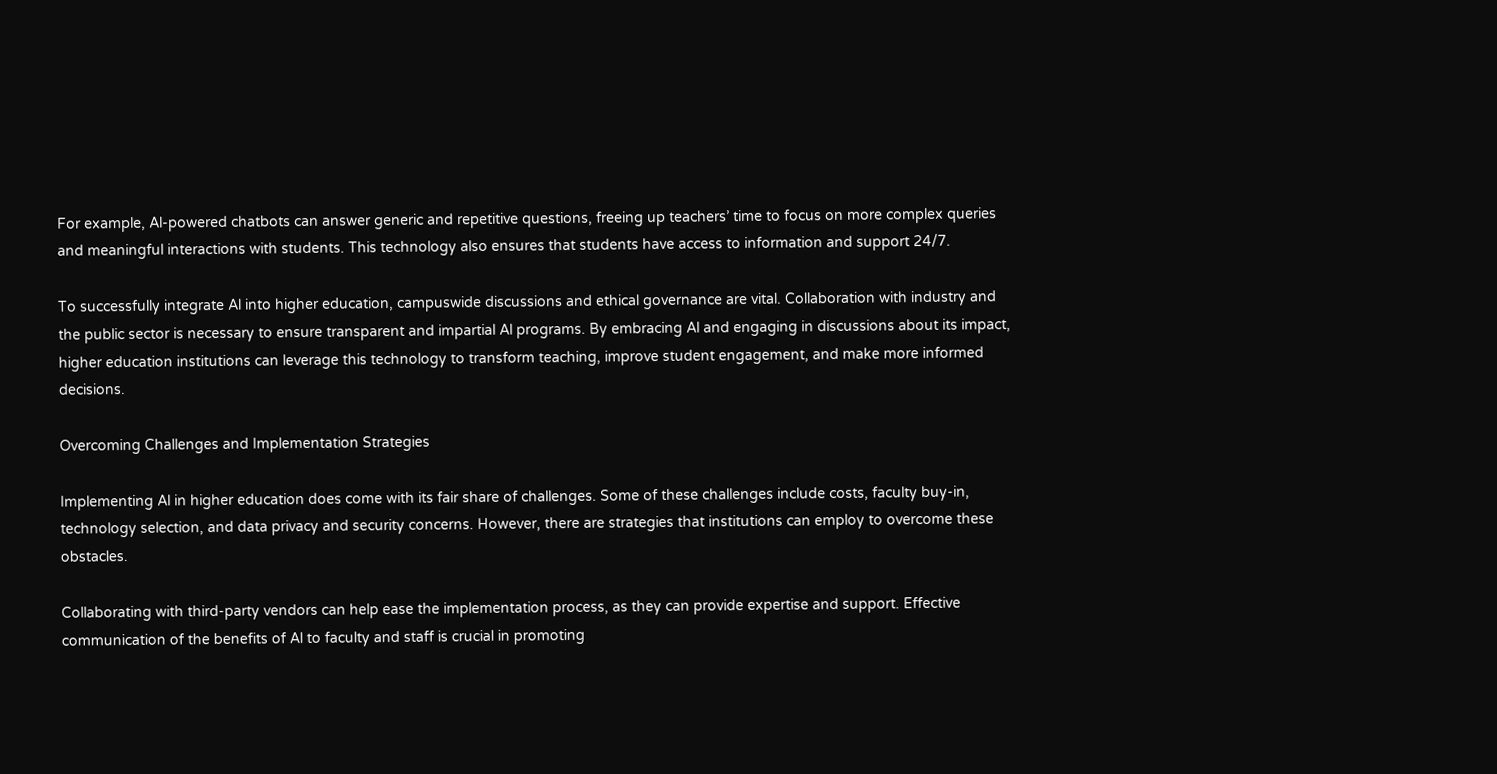For example, Al-powered chatbots can answer generic and repetitive questions, freeing up teachers’ time to focus on more complex queries and meaningful interactions with students. This technology also ensures that students have access to information and support 24/7.

To successfully integrate Al into higher education, campuswide discussions and ethical governance are vital. Collaboration with industry and the public sector is necessary to ensure transparent and impartial Al programs. By embracing Al and engaging in discussions about its impact, higher education institutions can leverage this technology to transform teaching, improve student engagement, and make more informed decisions.

Overcoming Challenges and Implementation Strategies

Implementing Al in higher education does come with its fair share of challenges. Some of these challenges include costs, faculty buy-in, technology selection, and data privacy and security concerns. However, there are strategies that institutions can employ to overcome these obstacles.

Collaborating with third-party vendors can help ease the implementation process, as they can provide expertise and support. Effective communication of the benefits of Al to faculty and staff is crucial in promoting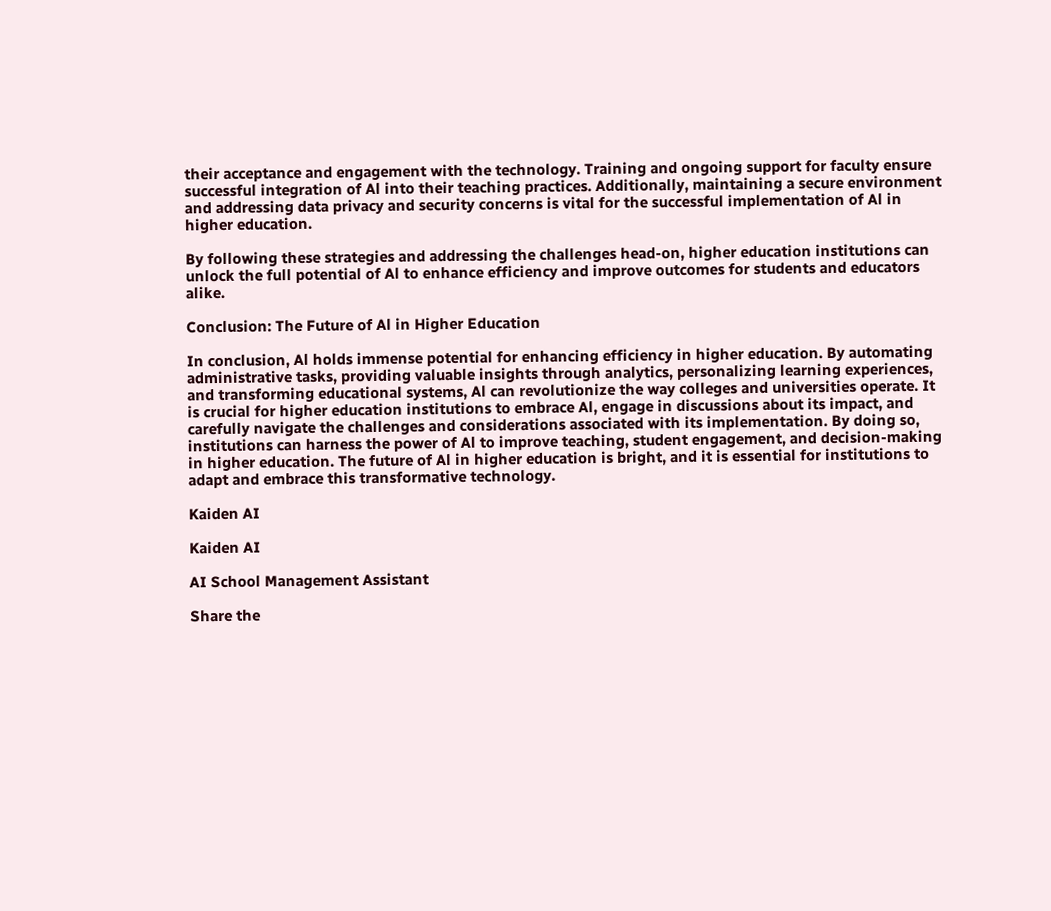their acceptance and engagement with the technology. Training and ongoing support for faculty ensure successful integration of Al into their teaching practices. Additionally, maintaining a secure environment and addressing data privacy and security concerns is vital for the successful implementation of Al in higher education.

By following these strategies and addressing the challenges head-on, higher education institutions can unlock the full potential of Al to enhance efficiency and improve outcomes for students and educators alike.

Conclusion: The Future of Al in Higher Education

In conclusion, Al holds immense potential for enhancing efficiency in higher education. By automating administrative tasks, providing valuable insights through analytics, personalizing learning experiences, and transforming educational systems, Al can revolutionize the way colleges and universities operate. It is crucial for higher education institutions to embrace Al, engage in discussions about its impact, and carefully navigate the challenges and considerations associated with its implementation. By doing so, institutions can harness the power of Al to improve teaching, student engagement, and decision-making in higher education. The future of Al in higher education is bright, and it is essential for institutions to adapt and embrace this transformative technology.

Kaiden AI

Kaiden AI

AI School Management Assistant

Share the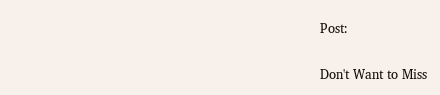Post:

Don't Want to Miss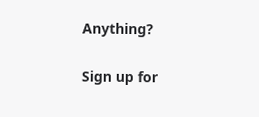Anything?

Sign up for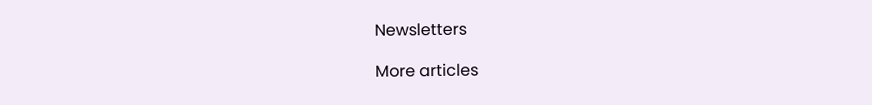Newsletters

More articles